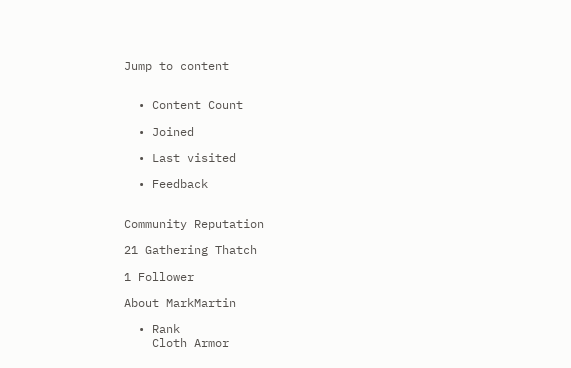Jump to content


  • Content Count

  • Joined

  • Last visited

  • Feedback


Community Reputation

21 Gathering Thatch

1 Follower

About MarkMartin

  • Rank
    Cloth Armor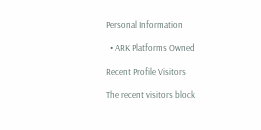Personal Information

  • ARK Platforms Owned

Recent Profile Visitors

The recent visitors block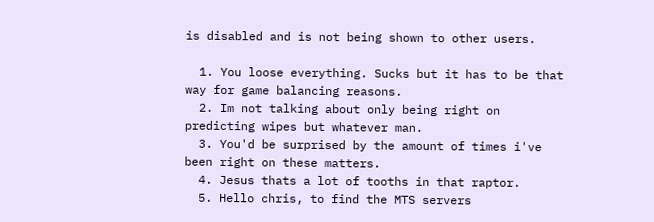is disabled and is not being shown to other users.

  1. You loose everything. Sucks but it has to be that way for game balancing reasons.
  2. Im not talking about only being right on predicting wipes but whatever man.
  3. You'd be surprised by the amount of times i've been right on these matters.
  4. Jesus thats a lot of tooths in that raptor.
  5. Hello chris, to find the MTS servers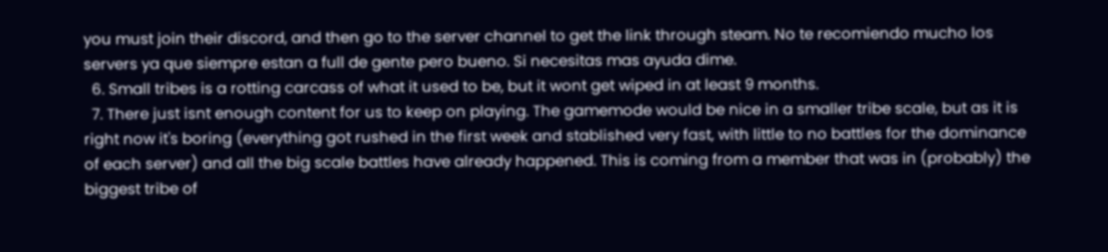you must join their discord, and then go to the server channel to get the link through steam. No te recomiendo mucho los servers ya que siempre estan a full de gente pero bueno. Si necesitas mas ayuda dime.
  6. Small tribes is a rotting carcass of what it used to be, but it wont get wiped in at least 9 months.
  7. There just isnt enough content for us to keep on playing. The gamemode would be nice in a smaller tribe scale, but as it is right now it's boring (everything got rushed in the first week and stablished very fast, with little to no battles for the dominance of each server) and all the big scale battles have already happened. This is coming from a member that was in (probably) the biggest tribe of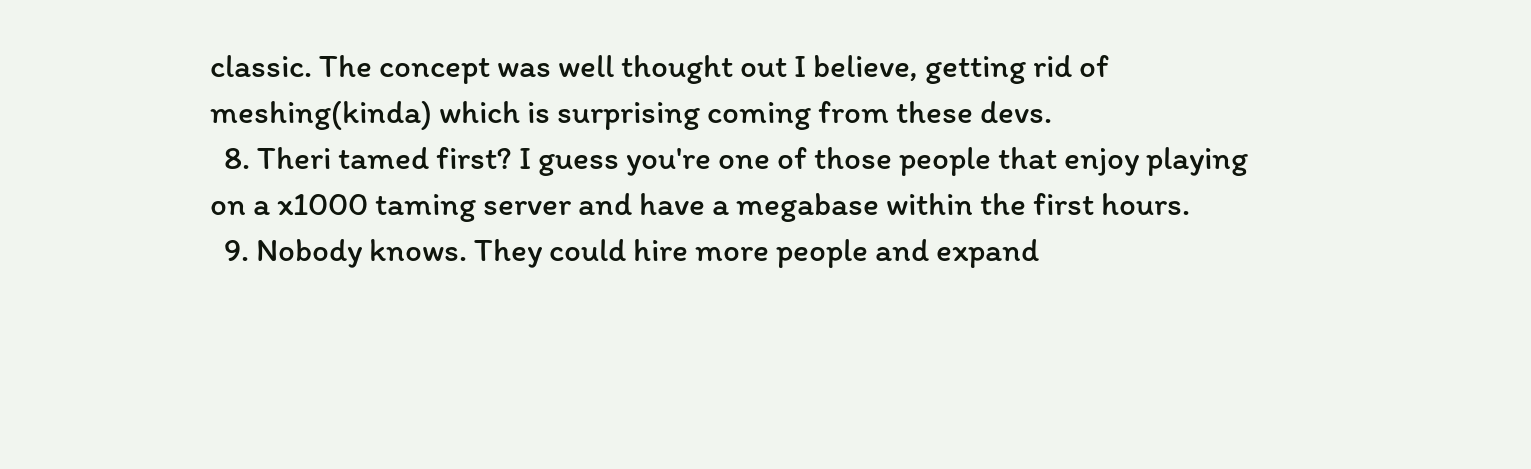classic. The concept was well thought out I believe, getting rid of meshing(kinda) which is surprising coming from these devs.
  8. Theri tamed first? I guess you're one of those people that enjoy playing on a x1000 taming server and have a megabase within the first hours.
  9. Nobody knows. They could hire more people and expand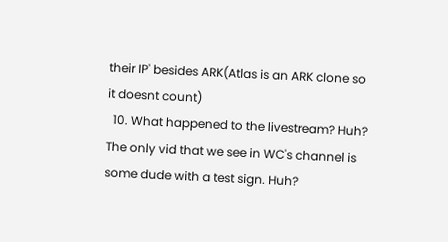their IP' besides ARK(Atlas is an ARK clone so it doesnt count)
  10. What happened to the livestream? Huh? The only vid that we see in WC's channel is some dude with a test sign. Huh?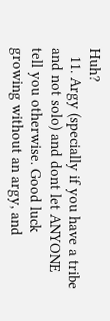Huh?
  11. Argy (specially if you have a tribe and not solo) and dont let ANYONE tell you otherwise. Good luck growing without an argy, and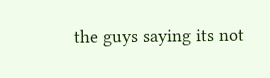the guys saying its not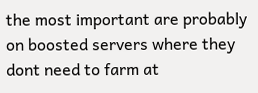the most important are probably on boosted servers where they dont need to farm at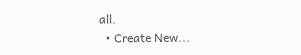all.
  • Create New...